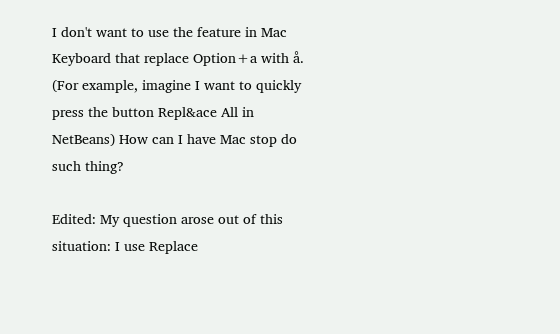I don't want to use the feature in Mac Keyboard that replace Option+a with å. (For example, imagine I want to quickly press the button Repl&ace All in NetBeans) How can I have Mac stop do such thing?

Edited: My question arose out of this situation: I use Replace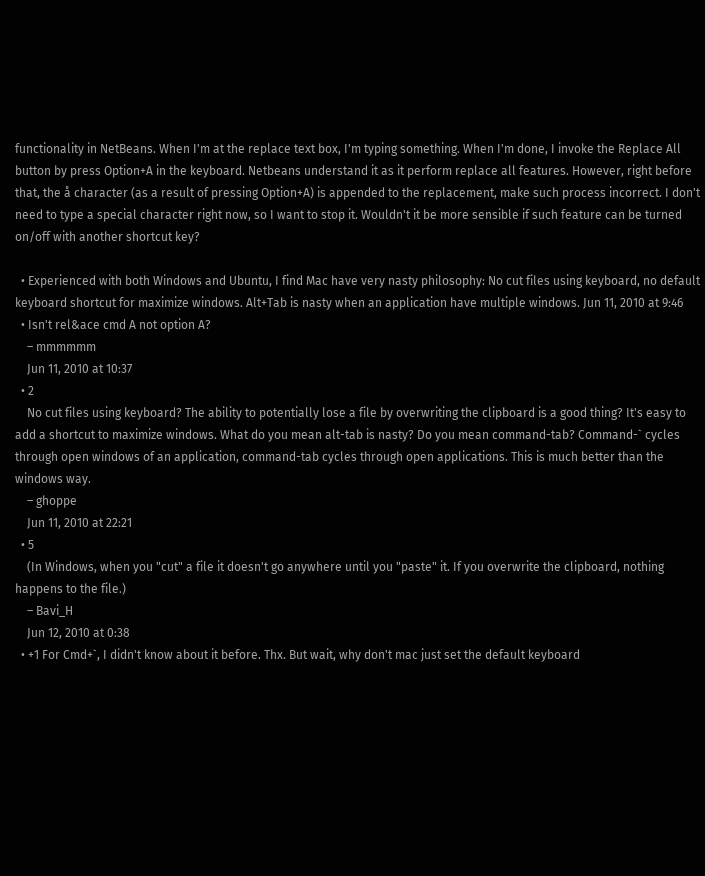functionality in NetBeans. When I'm at the replace text box, I'm typing something. When I'm done, I invoke the Replace All button by press Option+A in the keyboard. Netbeans understand it as it perform replace all features. However, right before that, the å character (as a result of pressing Option+A) is appended to the replacement, make such process incorrect. I don't need to type a special character right now, so I want to stop it. Wouldn't it be more sensible if such feature can be turned on/off with another shortcut key?

  • Experienced with both Windows and Ubuntu, I find Mac have very nasty philosophy: No cut files using keyboard, no default keyboard shortcut for maximize windows. Alt+Tab is nasty when an application have multiple windows. Jun 11, 2010 at 9:46
  • Isn't rel&ace cmd A not option A?
    – mmmmmm
    Jun 11, 2010 at 10:37
  • 2
    No cut files using keyboard? The ability to potentially lose a file by overwriting the clipboard is a good thing? It's easy to add a shortcut to maximize windows. What do you mean alt-tab is nasty? Do you mean command-tab? Command-` cycles through open windows of an application, command-tab cycles through open applications. This is much better than the windows way.
    – ghoppe
    Jun 11, 2010 at 22:21
  • 5
    (In Windows, when you "cut" a file it doesn't go anywhere until you "paste" it. If you overwrite the clipboard, nothing happens to the file.)
    – Bavi_H
    Jun 12, 2010 at 0:38
  • +1 For Cmd+`, I didn't know about it before. Thx. But wait, why don't mac just set the default keyboard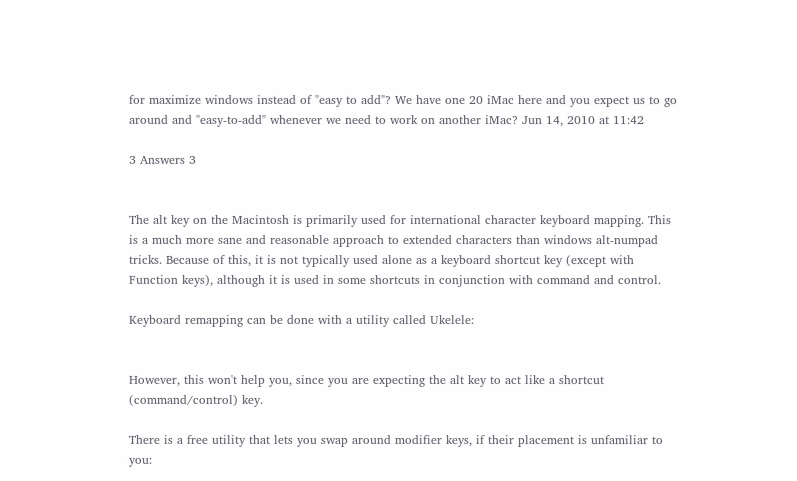for maximize windows instead of "easy to add"? We have one 20 iMac here and you expect us to go around and "easy-to-add" whenever we need to work on another iMac? Jun 14, 2010 at 11:42

3 Answers 3


The alt key on the Macintosh is primarily used for international character keyboard mapping. This is a much more sane and reasonable approach to extended characters than windows alt-numpad tricks. Because of this, it is not typically used alone as a keyboard shortcut key (except with Function keys), although it is used in some shortcuts in conjunction with command and control.

Keyboard remapping can be done with a utility called Ukelele:


However, this won't help you, since you are expecting the alt key to act like a shortcut (command/control) key.

There is a free utility that lets you swap around modifier keys, if their placement is unfamiliar to you: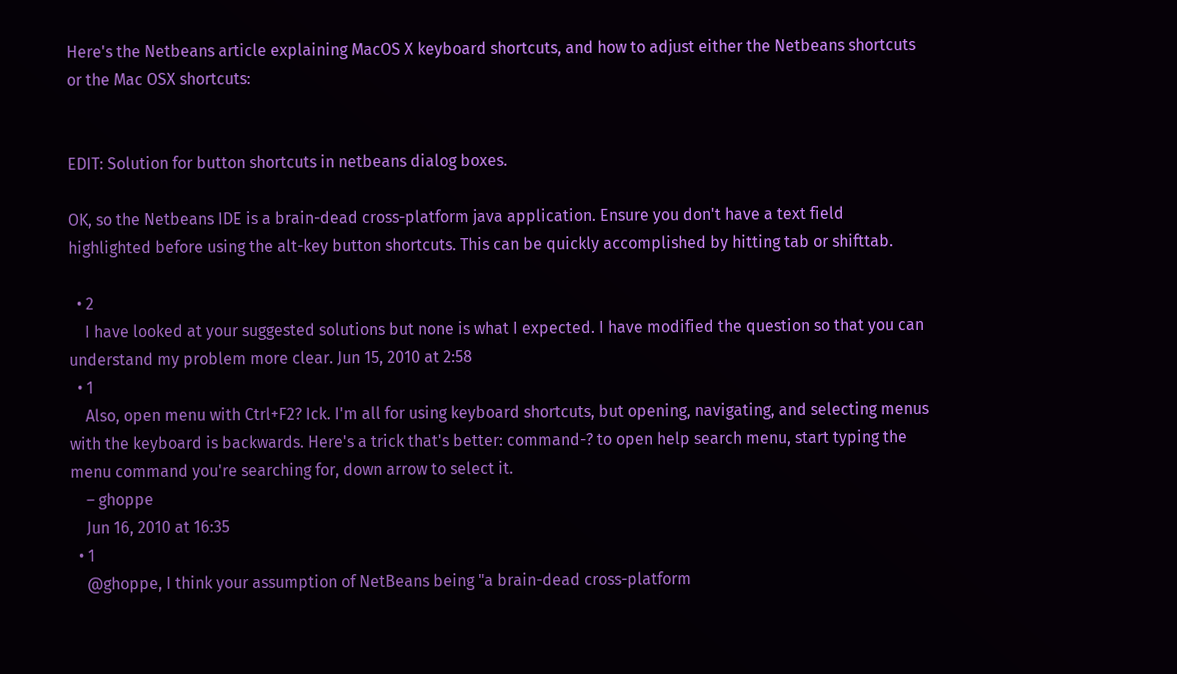Here's the Netbeans article explaining MacOS X keyboard shortcuts, and how to adjust either the Netbeans shortcuts or the Mac OSX shortcuts:


EDIT: Solution for button shortcuts in netbeans dialog boxes.

OK, so the Netbeans IDE is a brain-dead cross-platform java application. Ensure you don't have a text field highlighted before using the alt-key button shortcuts. This can be quickly accomplished by hitting tab or shifttab.

  • 2
    I have looked at your suggested solutions but none is what I expected. I have modified the question so that you can understand my problem more clear. Jun 15, 2010 at 2:58
  • 1
    Also, open menu with Ctrl+F2? Ick. I'm all for using keyboard shortcuts, but opening, navigating, and selecting menus with the keyboard is backwards. Here's a trick that's better: command-? to open help search menu, start typing the menu command you're searching for, down arrow to select it.
    – ghoppe
    Jun 16, 2010 at 16:35
  • 1
    @ghoppe, I think your assumption of NetBeans being "a brain-dead cross-platform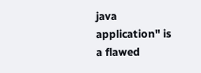java application" is a flawed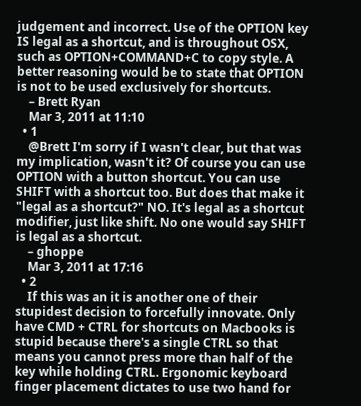judgement and incorrect. Use of the OPTION key IS legal as a shortcut, and is throughout OSX, such as OPTION+COMMAND+C to copy style. A better reasoning would be to state that OPTION is not to be used exclusively for shortcuts.
    – Brett Ryan
    Mar 3, 2011 at 11:10
  • 1
    @Brett I'm sorry if I wasn't clear, but that was my implication, wasn't it? Of course you can use OPTION with a button shortcut. You can use SHIFT with a shortcut too. But does that make it "legal as a shortcut?" NO. It's legal as a shortcut modifier, just like shift. No one would say SHIFT is legal as a shortcut.
    – ghoppe
    Mar 3, 2011 at 17:16
  • 2
    If this was an it is another one of their stupidest decision to forcefully innovate. Only have CMD + CTRL for shortcuts on Macbooks is stupid because there's a single CTRL so that means you cannot press more than half of the key while holding CTRL. Ergonomic keyboard finger placement dictates to use two hand for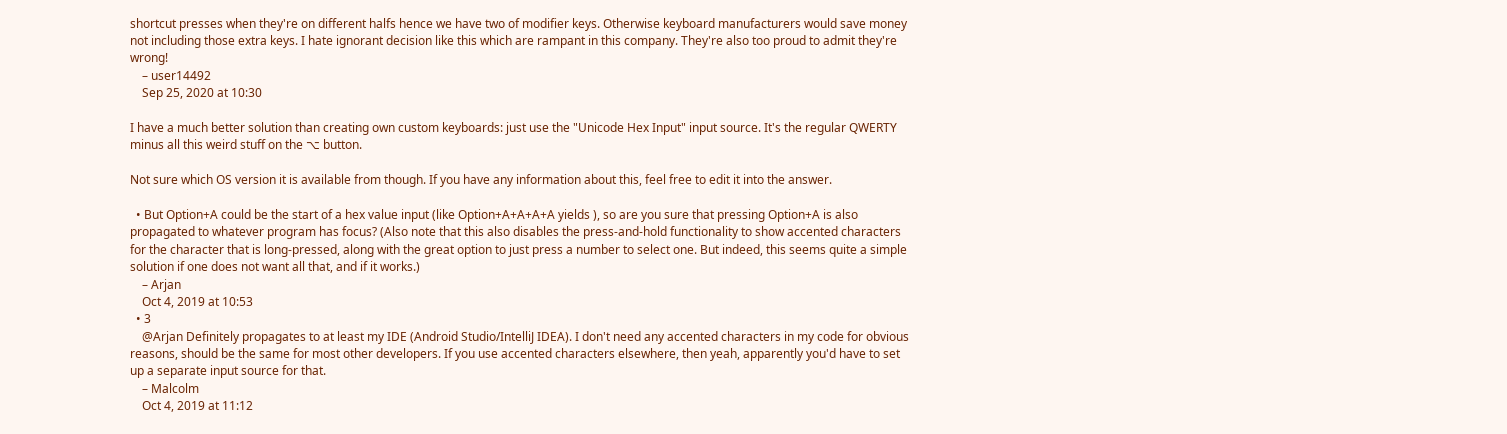shortcut presses when they're on different halfs hence we have two of modifier keys. Otherwise keyboard manufacturers would save money not including those extra keys. I hate ignorant decision like this which are rampant in this company. They're also too proud to admit they're wrong!
    – user14492
    Sep 25, 2020 at 10:30

I have a much better solution than creating own custom keyboards: just use the "Unicode Hex Input" input source. It's the regular QWERTY minus all this weird stuff on the ⌥ button.

Not sure which OS version it is available from though. If you have any information about this, feel free to edit it into the answer.

  • But Option+A could be the start of a hex value input (like Option+A+A+A+A yields ), so are you sure that pressing Option+A is also propagated to whatever program has focus? (Also note that this also disables the press-and-hold functionality to show accented characters for the character that is long-pressed, along with the great option to just press a number to select one. But indeed, this seems quite a simple solution if one does not want all that, and if it works.)
    – Arjan
    Oct 4, 2019 at 10:53
  • 3
    @Arjan Definitely propagates to at least my IDE (Android Studio/IntelliJ IDEA). I don't need any accented characters in my code for obvious reasons, should be the same for most other developers. If you use accented characters elsewhere, then yeah, apparently you'd have to set up a separate input source for that.
    – Malcolm
    Oct 4, 2019 at 11:12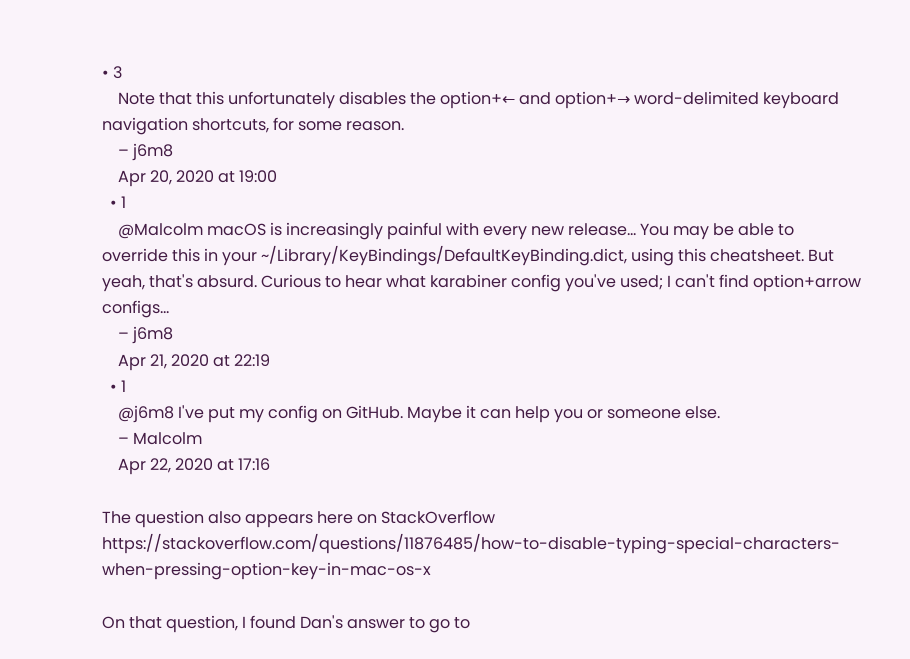• 3
    Note that this unfortunately disables the option+← and option+→ word-delimited keyboard navigation shortcuts, for some reason.
    – j6m8
    Apr 20, 2020 at 19:00
  • 1
    @Malcolm macOS is increasingly painful with every new release... You may be able to override this in your ~/Library/KeyBindings/DefaultKeyBinding.dict, using this cheatsheet. But yeah, that's absurd. Curious to hear what karabiner config you've used; I can't find option+arrow configs...
    – j6m8
    Apr 21, 2020 at 22:19
  • 1
    @j6m8 I've put my config on GitHub. Maybe it can help you or someone else.
    – Malcolm
    Apr 22, 2020 at 17:16

The question also appears here on StackOverflow https://stackoverflow.com/questions/11876485/how-to-disable-typing-special-characters-when-pressing-option-key-in-mac-os-x

On that question, I found Dan's answer to go to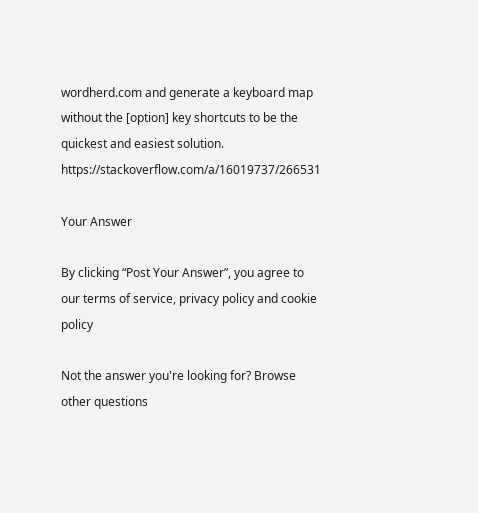wordherd.com and generate a keyboard map without the [option] key shortcuts to be the quickest and easiest solution. https://stackoverflow.com/a/16019737/266531

Your Answer

By clicking “Post Your Answer”, you agree to our terms of service, privacy policy and cookie policy

Not the answer you're looking for? Browse other questions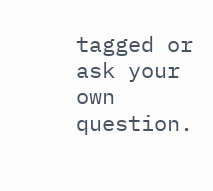tagged or ask your own question.